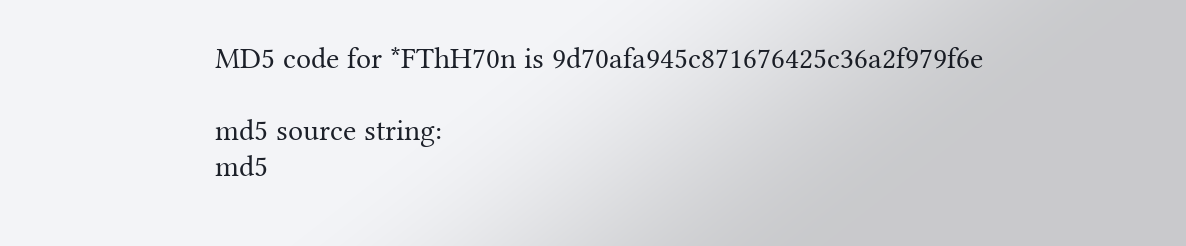MD5 code for *FThH70n is 9d70afa945c871676425c36a2f979f6e

md5 source string:
md5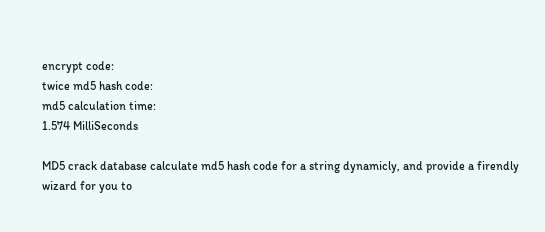encrypt code:
twice md5 hash code:
md5 calculation time:
1.574 MilliSeconds

MD5 crack database calculate md5 hash code for a string dynamicly, and provide a firendly wizard for you to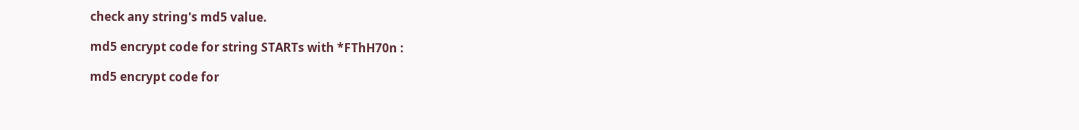check any string's md5 value.

md5 encrypt code for string STARTs with *FThH70n :

md5 encrypt code for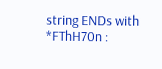string ENDs with *FThH70n :